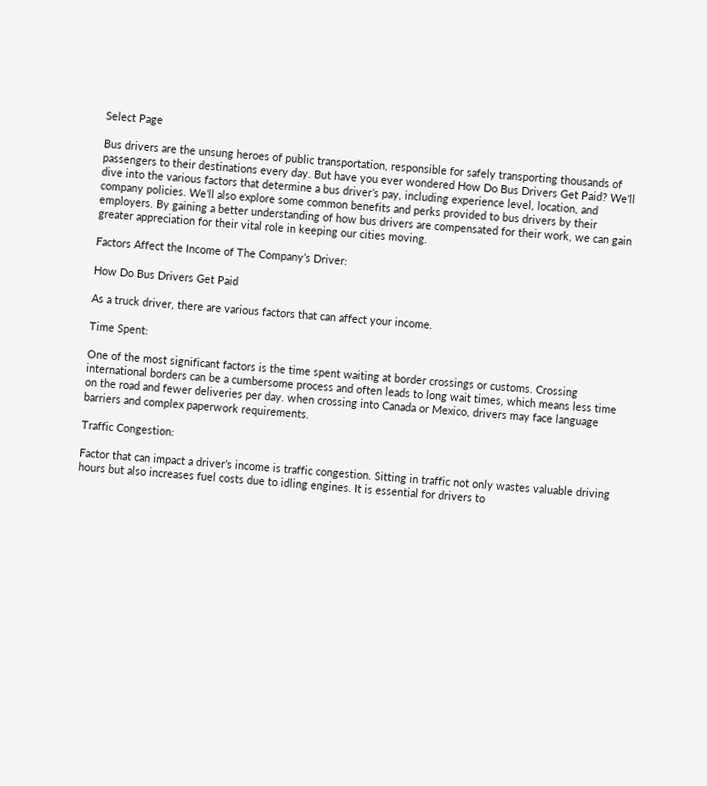Select Page

Bus drivers are the unsung heroes of public transportation, responsible for safely transporting thousands of passengers to their destinations every day. But have you ever wondered How Do Bus Drivers Get Paid? We’ll dive into the various factors that determine a bus driver’s pay, including experience level, location, and company policies. We’ll also explore some common benefits and perks provided to bus drivers by their employers. By gaining a better understanding of how bus drivers are compensated for their work, we can gain greater appreciation for their vital role in keeping our cities moving.

Factors Affect the Income of The Company’s Driver:

How Do Bus Drivers Get Paid

As a truck driver, there are various factors that can affect your income.

Time Spent:

One of the most significant factors is the time spent waiting at border crossings or customs. Crossing international borders can be a cumbersome process and often leads to long wait times, which means less time on the road and fewer deliveries per day. when crossing into Canada or Mexico, drivers may face language barriers and complex paperwork requirements.

Traffic Congestion:

Factor that can impact a driver’s income is traffic congestion. Sitting in traffic not only wastes valuable driving hours but also increases fuel costs due to idling engines. It is essential for drivers to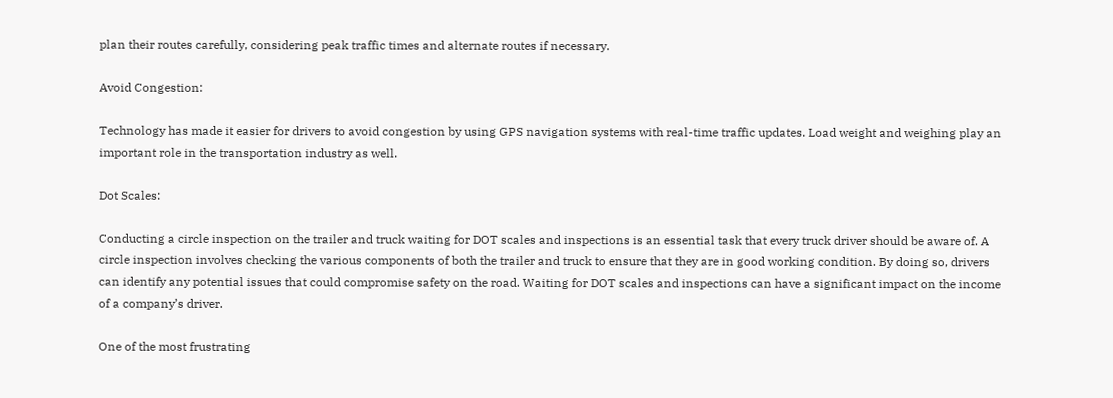plan their routes carefully, considering peak traffic times and alternate routes if necessary.

Avoid Congestion:

Technology has made it easier for drivers to avoid congestion by using GPS navigation systems with real-time traffic updates. Load weight and weighing play an important role in the transportation industry as well.

Dot Scales:

Conducting a circle inspection on the trailer and truck waiting for DOT scales and inspections is an essential task that every truck driver should be aware of. A circle inspection involves checking the various components of both the trailer and truck to ensure that they are in good working condition. By doing so, drivers can identify any potential issues that could compromise safety on the road. Waiting for DOT scales and inspections can have a significant impact on the income of a company’s driver.

One of the most frustrating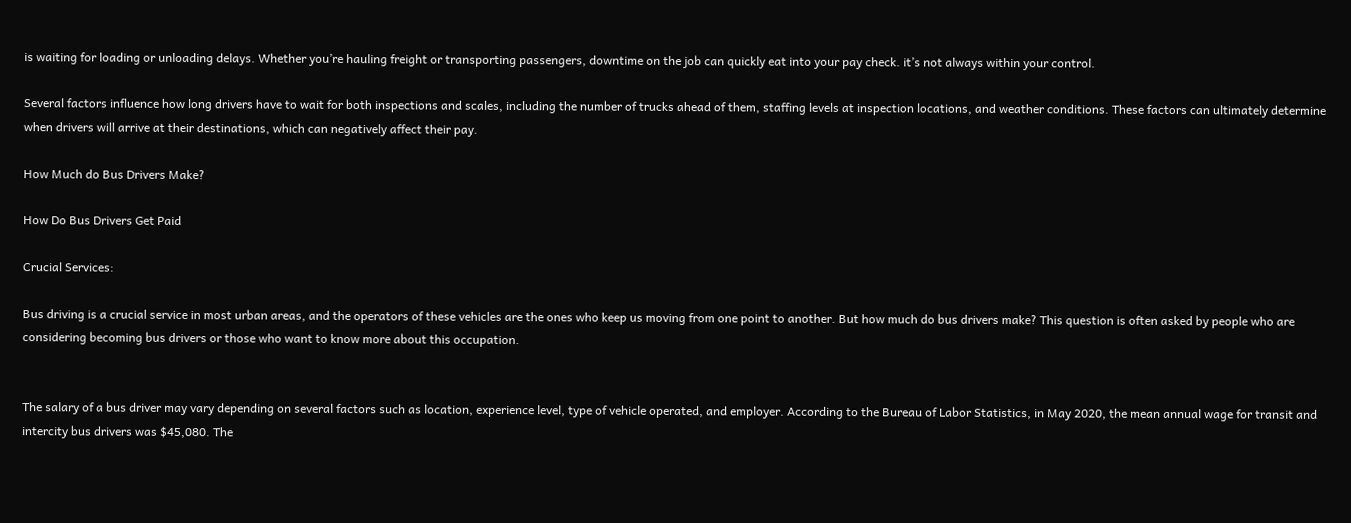is waiting for loading or unloading delays. Whether you’re hauling freight or transporting passengers, downtime on the job can quickly eat into your pay check. it’s not always within your control.

Several factors influence how long drivers have to wait for both inspections and scales, including the number of trucks ahead of them, staffing levels at inspection locations, and weather conditions. These factors can ultimately determine when drivers will arrive at their destinations, which can negatively affect their pay.

How Much do Bus Drivers Make?

How Do Bus Drivers Get Paid

Crucial Services:

Bus driving is a crucial service in most urban areas, and the operators of these vehicles are the ones who keep us moving from one point to another. But how much do bus drivers make? This question is often asked by people who are considering becoming bus drivers or those who want to know more about this occupation.


The salary of a bus driver may vary depending on several factors such as location, experience level, type of vehicle operated, and employer. According to the Bureau of Labor Statistics, in May 2020, the mean annual wage for transit and intercity bus drivers was $45,080. The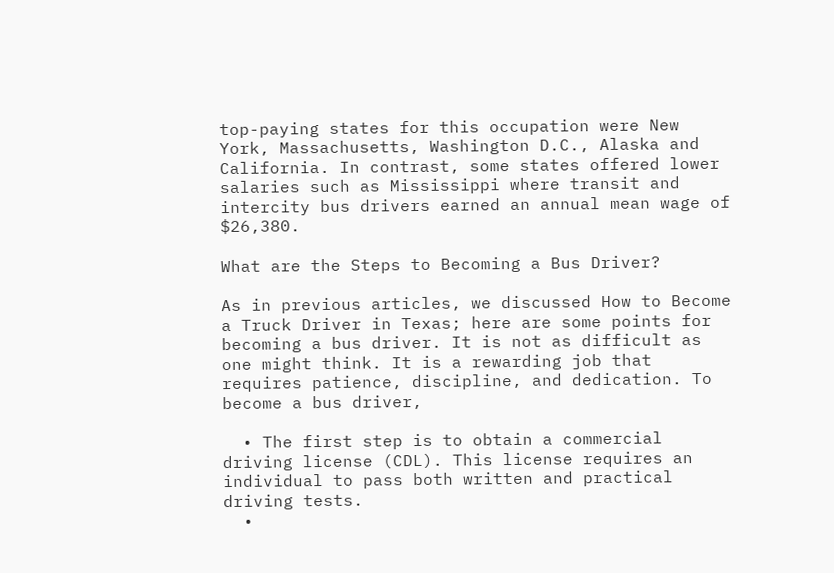top-paying states for this occupation were New York, Massachusetts, Washington D.C., Alaska and California. In contrast, some states offered lower salaries such as Mississippi where transit and intercity bus drivers earned an annual mean wage of $26,380.

What are the Steps to Becoming a Bus Driver?

As in previous articles, we discussed How to Become a Truck Driver in Texas; here are some points for becoming a bus driver. It is not as difficult as one might think. It is a rewarding job that requires patience, discipline, and dedication. To become a bus driver,

  • The first step is to obtain a commercial driving license (CDL). This license requires an individual to pass both written and practical driving tests.
  •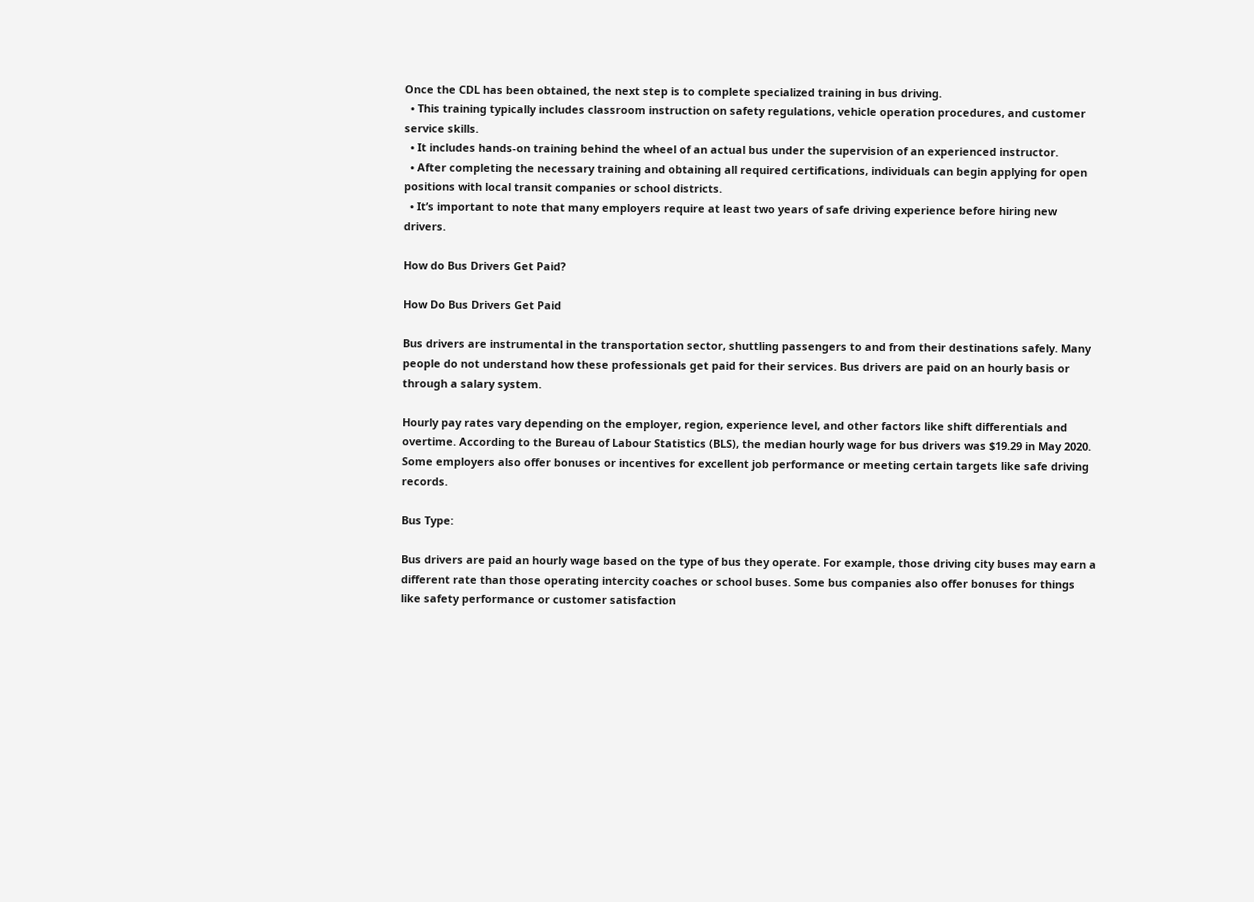Once the CDL has been obtained, the next step is to complete specialized training in bus driving.
  • This training typically includes classroom instruction on safety regulations, vehicle operation procedures, and customer service skills.
  • It includes hands-on training behind the wheel of an actual bus under the supervision of an experienced instructor.
  • After completing the necessary training and obtaining all required certifications, individuals can begin applying for open positions with local transit companies or school districts.
  • It’s important to note that many employers require at least two years of safe driving experience before hiring new drivers.

How do Bus Drivers Get Paid?

How Do Bus Drivers Get Paid

Bus drivers are instrumental in the transportation sector, shuttling passengers to and from their destinations safely. Many people do not understand how these professionals get paid for their services. Bus drivers are paid on an hourly basis or through a salary system.

Hourly pay rates vary depending on the employer, region, experience level, and other factors like shift differentials and overtime. According to the Bureau of Labour Statistics (BLS), the median hourly wage for bus drivers was $19.29 in May 2020. Some employers also offer bonuses or incentives for excellent job performance or meeting certain targets like safe driving records.

Bus Type:

Bus drivers are paid an hourly wage based on the type of bus they operate. For example, those driving city buses may earn a different rate than those operating intercity coaches or school buses. Some bus companies also offer bonuses for things like safety performance or customer satisfaction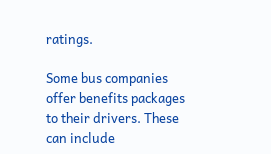ratings.

Some bus companies offer benefits packages to their drivers. These can include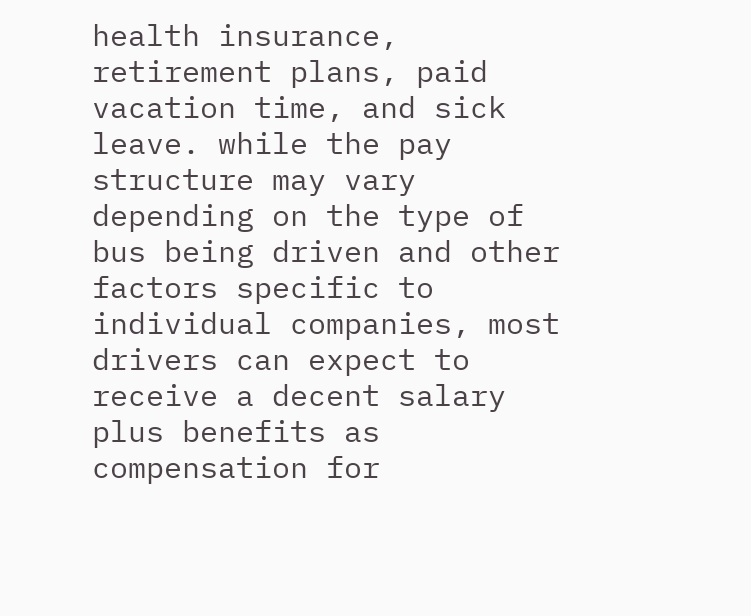health insurance, retirement plans, paid vacation time, and sick leave. while the pay structure may vary depending on the type of bus being driven and other factors specific to individual companies, most drivers can expect to receive a decent salary plus benefits as compensation for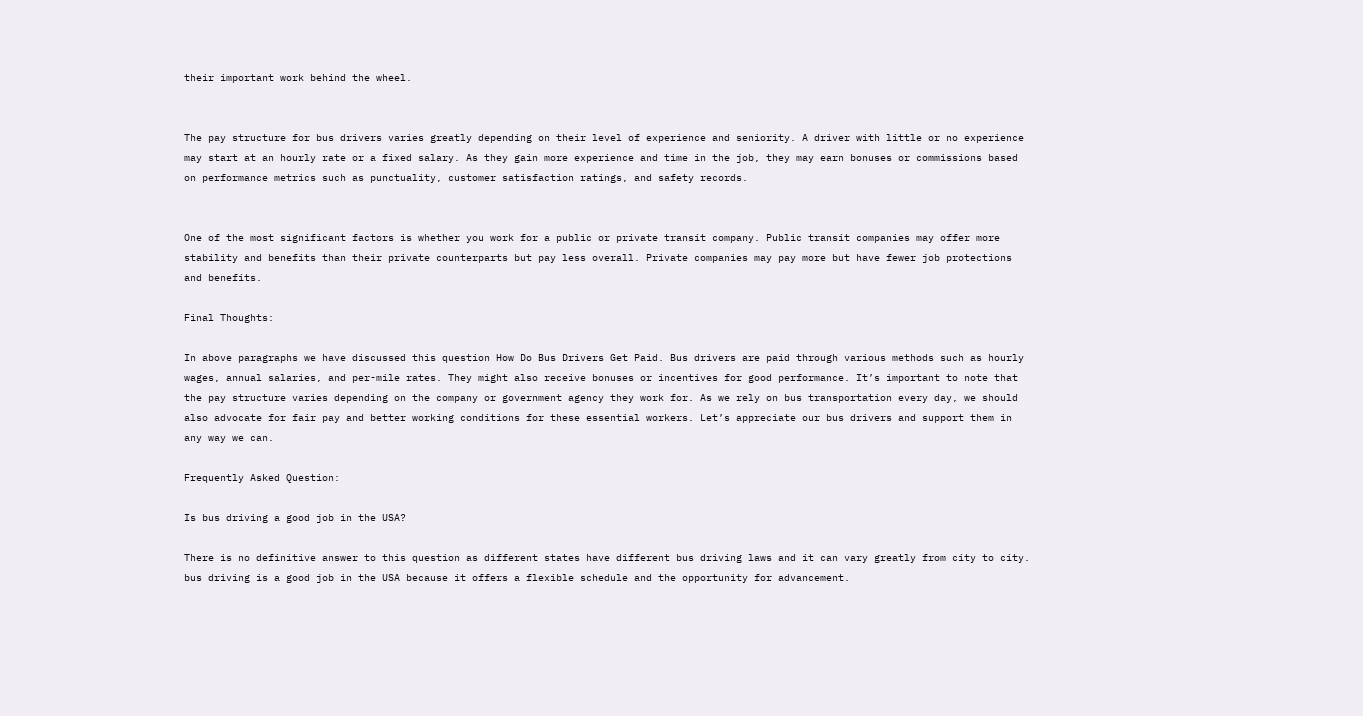their important work behind the wheel.


The pay structure for bus drivers varies greatly depending on their level of experience and seniority. A driver with little or no experience may start at an hourly rate or a fixed salary. As they gain more experience and time in the job, they may earn bonuses or commissions based on performance metrics such as punctuality, customer satisfaction ratings, and safety records.


One of the most significant factors is whether you work for a public or private transit company. Public transit companies may offer more stability and benefits than their private counterparts but pay less overall. Private companies may pay more but have fewer job protections and benefits.

Final Thoughts:

In above paragraphs we have discussed this question How Do Bus Drivers Get Paid. Bus drivers are paid through various methods such as hourly wages, annual salaries, and per-mile rates. They might also receive bonuses or incentives for good performance. It’s important to note that the pay structure varies depending on the company or government agency they work for. As we rely on bus transportation every day, we should also advocate for fair pay and better working conditions for these essential workers. Let’s appreciate our bus drivers and support them in any way we can.

Frequently Asked Question:

Is bus driving a good job in the USA?

There is no definitive answer to this question as different states have different bus driving laws and it can vary greatly from city to city. bus driving is a good job in the USA because it offers a flexible schedule and the opportunity for advancement.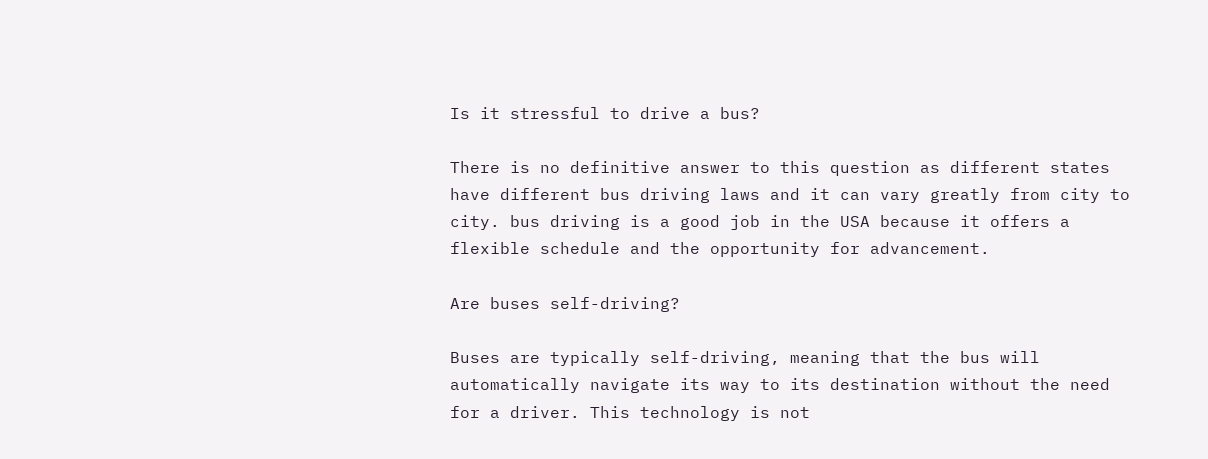Is it stressful to drive a bus?

There is no definitive answer to this question as different states have different bus driving laws and it can vary greatly from city to city. bus driving is a good job in the USA because it offers a flexible schedule and the opportunity for advancement.

Are buses self-driving?

Buses are typically self-driving, meaning that the bus will automatically navigate its way to its destination without the need for a driver. This technology is not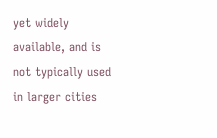yet widely available, and is not typically used in larger cities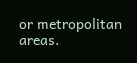or metropolitan areas.